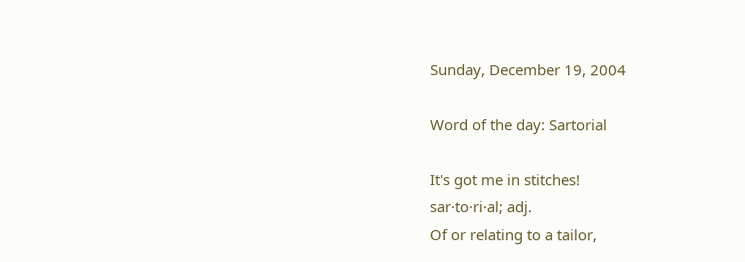Sunday, December 19, 2004

Word of the day: Sartorial

It's got me in stitches!
sar·to·ri·al; adj.
Of or relating to a tailor,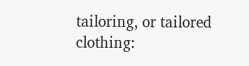tailoring, or tailored clothing: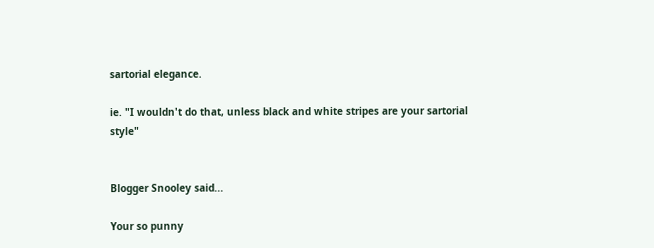sartorial elegance.

ie. "I wouldn't do that, unless black and white stripes are your sartorial style"


Blogger Snooley said...

Your so punny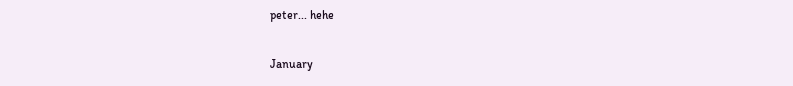peter... hehe

January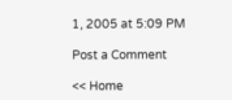1, 2005 at 5:09 PM

Post a Comment

<< Home